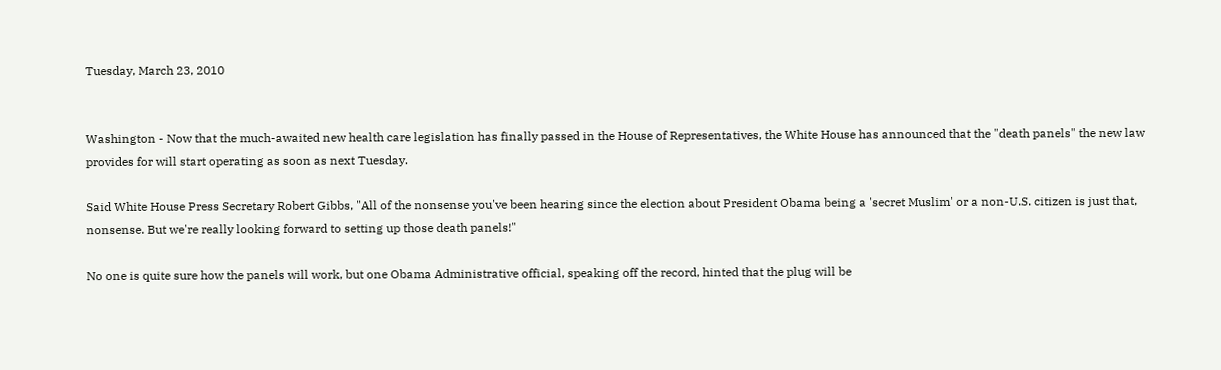Tuesday, March 23, 2010


Washington - Now that the much-awaited new health care legislation has finally passed in the House of Representatives, the White House has announced that the "death panels" the new law provides for will start operating as soon as next Tuesday.

Said White House Press Secretary Robert Gibbs, "All of the nonsense you've been hearing since the election about President Obama being a 'secret Muslim' or a non-U.S. citizen is just that, nonsense. But we're really looking forward to setting up those death panels!"

No one is quite sure how the panels will work, but one Obama Administrative official, speaking off the record, hinted that the plug will be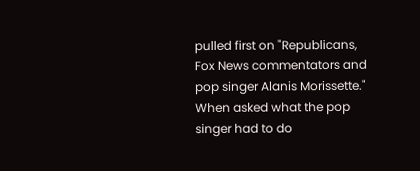pulled first on "Republicans, Fox News commentators and pop singer Alanis Morissette." When asked what the pop singer had to do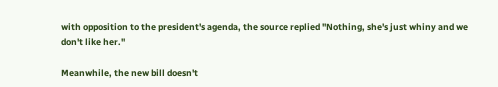with opposition to the president's agenda, the source replied "Nothing, she's just whiny and we don't like her."

Meanwhile, the new bill doesn't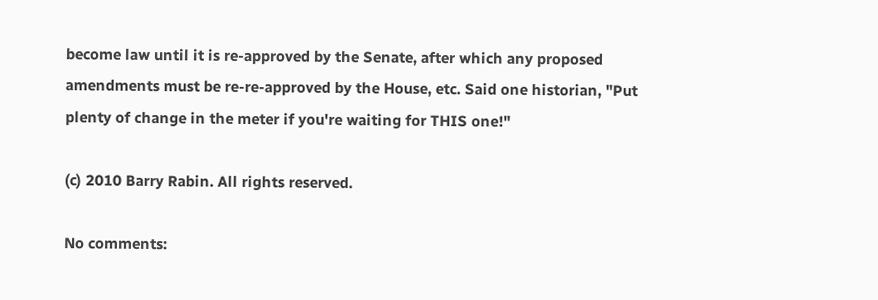become law until it is re-approved by the Senate, after which any proposed amendments must be re-re-approved by the House, etc. Said one historian, "Put plenty of change in the meter if you're waiting for THIS one!"

(c) 2010 Barry Rabin. All rights reserved.

No comments: